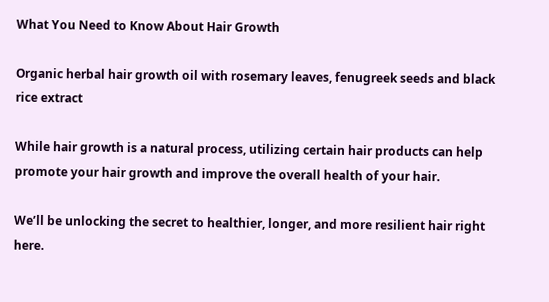What You Need to Know About Hair Growth

Organic herbal hair growth oil with rosemary leaves, fenugreek seeds and black rice extract

While hair growth is a natural process, utilizing certain hair products can help promote your hair growth and improve the overall health of your hair.

We’ll be unlocking the secret to healthier, longer, and more resilient hair right here.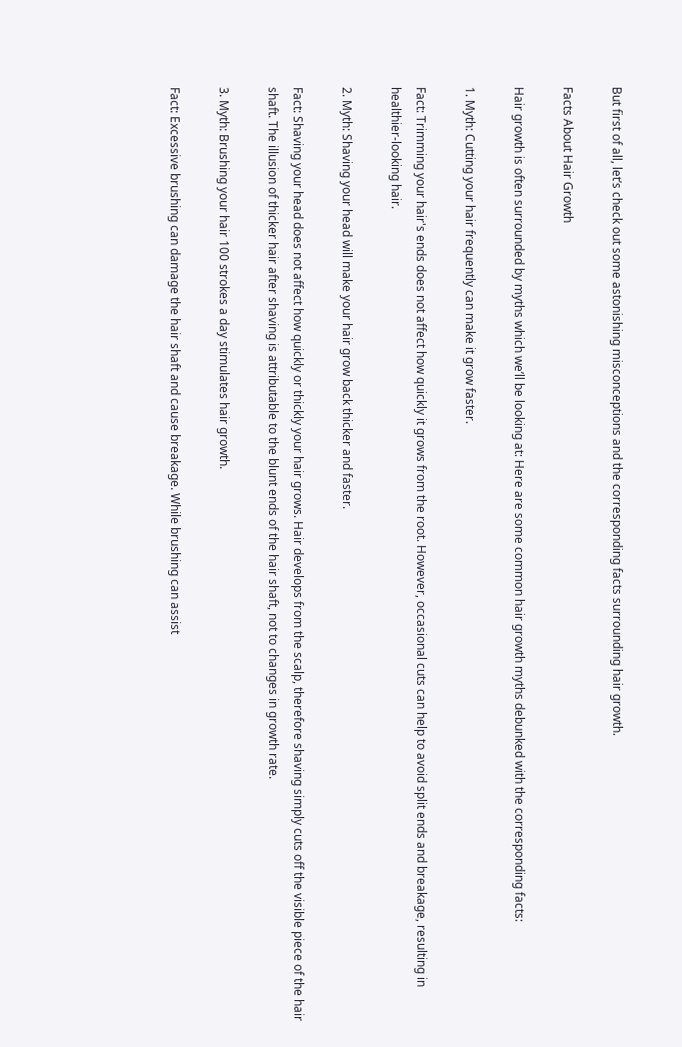But first of all, let’s check out some astonishing misconceptions and the corresponding facts surrounding hair growth.

Facts About Hair Growth

Hair growth is often surrounded by myths which we’ll be looking at: Here are some common hair growth myths debunked with the corresponding facts:

1. Myth: Cutting your hair frequently can make it grow faster.

Fact: Trimming your hair's ends does not affect how quickly it grows from the root. However, occasional cuts can help to avoid split ends and breakage, resulting in healthier-looking hair.

2. Myth: Shaving your head will make your hair grow back thicker and faster.

Fact: Shaving your head does not affect how quickly or thickly your hair grows. Hair develops from the scalp, therefore shaving simply cuts off the visible piece of the hair shaft. The illusion of thicker hair after shaving is attributable to the blunt ends of the hair shaft, not to changes in growth rate.

3. Myth: Brushing your hair 100 strokes a day stimulates hair growth.

Fact: Excessive brushing can damage the hair shaft and cause breakage. While brushing can assist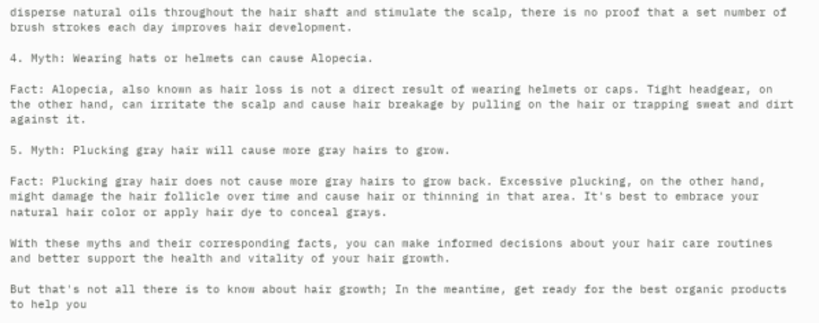disperse natural oils throughout the hair shaft and stimulate the scalp, there is no proof that a set number of brush strokes each day improves hair development.

4. Myth: Wearing hats or helmets can cause Alopecia.

Fact: Alopecia, also known as hair loss is not a direct result of wearing helmets or caps. Tight headgear, on the other hand, can irritate the scalp and cause hair breakage by pulling on the hair or trapping sweat and dirt against it.

5. Myth: Plucking gray hair will cause more gray hairs to grow.

Fact: Plucking gray hair does not cause more gray hairs to grow back. Excessive plucking, on the other hand, might damage the hair follicle over time and cause hair or thinning in that area. It's best to embrace your natural hair color or apply hair dye to conceal grays.

With these myths and their corresponding facts, you can make informed decisions about your hair care routines and better support the health and vitality of your hair growth.

But that's not all there is to know about hair growth; In the meantime, get ready for the best organic products to help you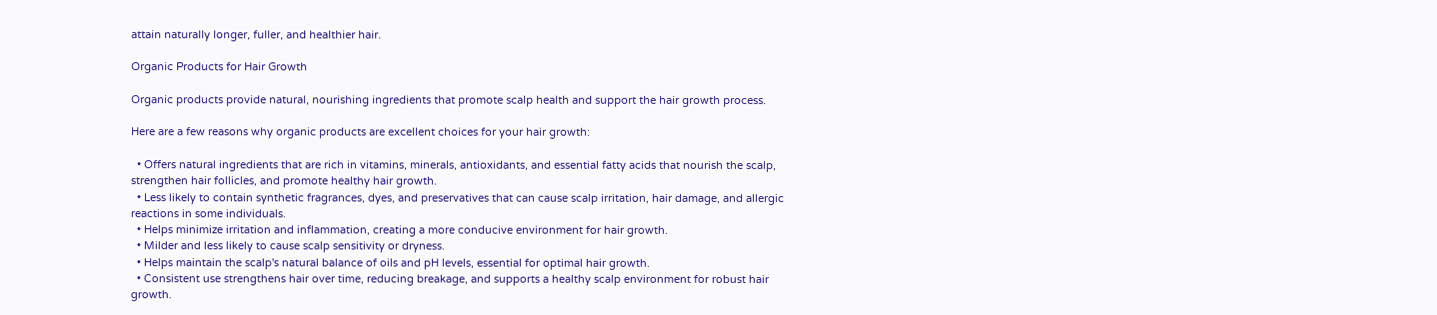attain naturally longer, fuller, and healthier hair.

Organic Products for Hair Growth

Organic products provide natural, nourishing ingredients that promote scalp health and support the hair growth process.

Here are a few reasons why organic products are excellent choices for your hair growth:

  • Offers natural ingredients that are rich in vitamins, minerals, antioxidants, and essential fatty acids that nourish the scalp, strengthen hair follicles, and promote healthy hair growth.
  • Less likely to contain synthetic fragrances, dyes, and preservatives that can cause scalp irritation, hair damage, and allergic reactions in some individuals.
  • Helps minimize irritation and inflammation, creating a more conducive environment for hair growth.
  • Milder and less likely to cause scalp sensitivity or dryness.
  • Helps maintain the scalp's natural balance of oils and pH levels, essential for optimal hair growth.
  • Consistent use strengthens hair over time, reducing breakage, and supports a healthy scalp environment for robust hair growth.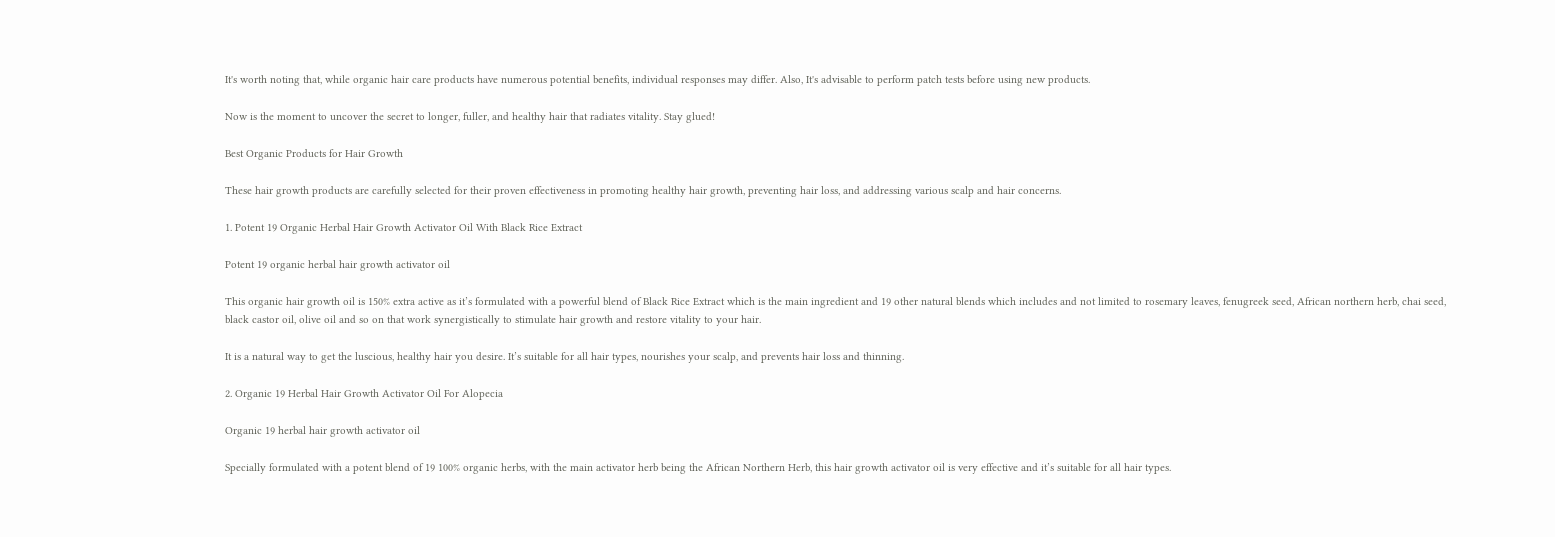It's worth noting that, while organic hair care products have numerous potential benefits, individual responses may differ. Also, It's advisable to perform patch tests before using new products.

Now is the moment to uncover the secret to longer, fuller, and healthy hair that radiates vitality. Stay glued!

Best Organic Products for Hair Growth

These hair growth products are carefully selected for their proven effectiveness in promoting healthy hair growth, preventing hair loss, and addressing various scalp and hair concerns.

1. Potent 19 Organic Herbal Hair Growth Activator Oil With Black Rice Extract

Potent 19 organic herbal hair growth activator oil

This organic hair growth oil is 150% extra active as it’s formulated with a powerful blend of Black Rice Extract which is the main ingredient and 19 other natural blends which includes and not limited to rosemary leaves, fenugreek seed, African northern herb, chai seed, black castor oil, olive oil and so on that work synergistically to stimulate hair growth and restore vitality to your hair.

It is a natural way to get the luscious, healthy hair you desire. It’s suitable for all hair types, nourishes your scalp, and prevents hair loss and thinning.

2. Organic 19 Herbal Hair Growth Activator Oil For Alopecia

Organic 19 herbal hair growth activator oil

Specially formulated with a potent blend of 19 100% organic herbs, with the main activator herb being the African Northern Herb, this hair growth activator oil is very effective and it’s suitable for all hair types.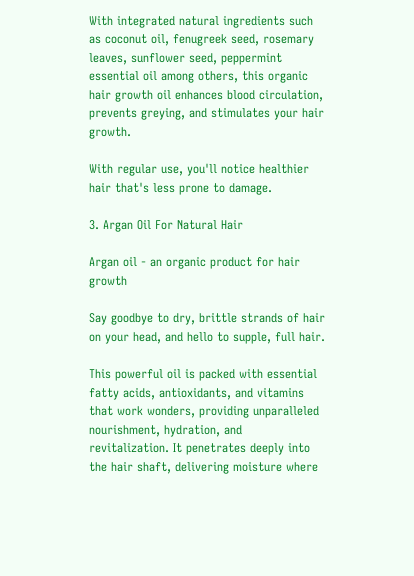With integrated natural ingredients such as coconut oil, fenugreek seed, rosemary leaves, sunflower seed, peppermint essential oil among others, this organic hair growth oil enhances blood circulation, prevents greying, and stimulates your hair growth.

With regular use, you'll notice healthier hair that's less prone to damage.

3. Argan Oil For Natural Hair

Argan oil - an organic product for hair growth

Say goodbye to dry, brittle strands of hair on your head, and hello to supple, full hair.

This powerful oil is packed with essential fatty acids, antioxidants, and vitamins that work wonders, providing unparalleled nourishment, hydration, and revitalization. It penetrates deeply into the hair shaft, delivering moisture where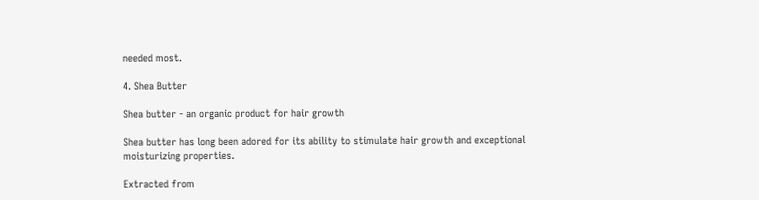needed most.

4. Shea Butter

Shea butter - an organic product for hair growth

Shea butter has long been adored for its ability to stimulate hair growth and exceptional moisturizing properties.

Extracted from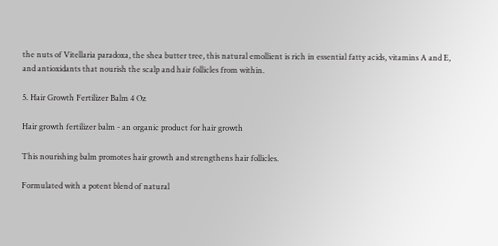the nuts of Vitellaria paradoxa, the shea butter tree, this natural emollient is rich in essential fatty acids, vitamins A and E, and antioxidants that nourish the scalp and hair follicles from within.

5. Hair Growth Fertilizer Balm 4 Oz

Hair growth fertilizer balm - an organic product for hair growth

This nourishing balm promotes hair growth and strengthens hair follicles.

Formulated with a potent blend of natural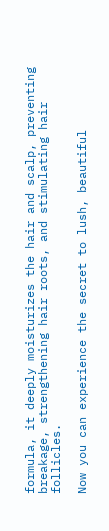formula, it deeply moisturizes the hair and scalp, preventing breakage, strengthening hair roots, and stimulating hair follicles.

Now you can experience the secret to lush, beautiful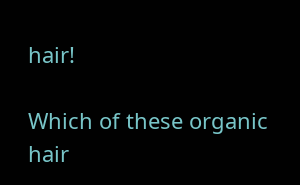hair!

Which of these organic hair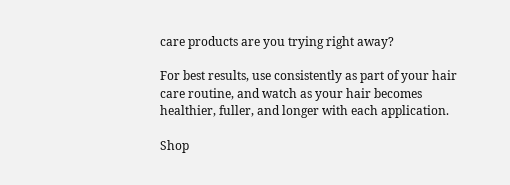care products are you trying right away?

For best results, use consistently as part of your hair care routine, and watch as your hair becomes healthier, fuller, and longer with each application.

Shop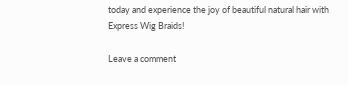today and experience the joy of beautiful natural hair with Express Wig Braids!

Leave a comment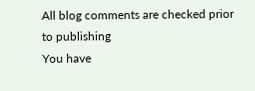All blog comments are checked prior to publishing
You have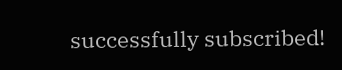successfully subscribed!